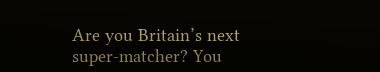Are you Britain’s next super-matcher? You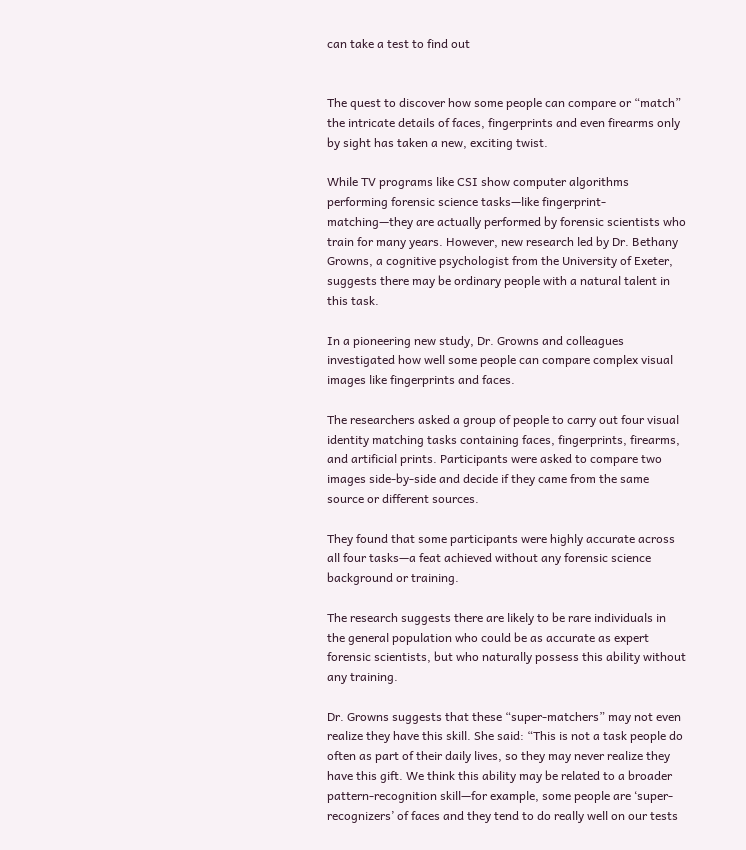can take a test to find out


The quest to discover how some people can compare or “match” the intricate details of faces, fingerprints and even firearms only by sight has taken a new, exciting twist.

While TV programs like CSI show computer algorithms performing forensic science tasks—like fingerprint-matching—they are actually performed by forensic scientists who train for many years. However, new research led by Dr. Bethany Growns, a cognitive psychologist from the University of Exeter, suggests there may be ordinary people with a natural talent in this task.

In a pioneering new study, Dr. Growns and colleagues investigated how well some people can compare complex visual images like fingerprints and faces.

The researchers asked a group of people to carry out four visual identity matching tasks containing faces, fingerprints, firearms, and artificial prints. Participants were asked to compare two images side-by-side and decide if they came from the same source or different sources.

They found that some participants were highly accurate across all four tasks—a feat achieved without any forensic science background or training.

The research suggests there are likely to be rare individuals in the general population who could be as accurate as expert forensic scientists, but who naturally possess this ability without any training.

Dr. Growns suggests that these “super-matchers” may not even realize they have this skill. She said: “This is not a task people do often as part of their daily lives, so they may never realize they have this gift. We think this ability may be related to a broader pattern-recognition skill—for example, some people are ‘super-recognizers’ of faces and they tend to do really well on our tests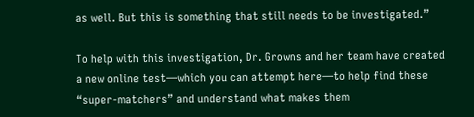as well. But this is something that still needs to be investigated.”

To help with this investigation, Dr. Growns and her team have created a new online test—which you can attempt here—to help find these “super-matchers” and understand what makes them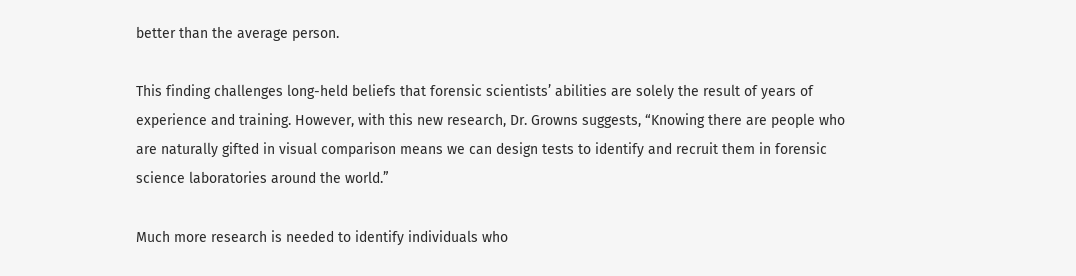better than the average person.

This finding challenges long-held beliefs that forensic scientists’ abilities are solely the result of years of experience and training. However, with this new research, Dr. Growns suggests, “Knowing there are people who are naturally gifted in visual comparison means we can design tests to identify and recruit them in forensic science laboratories around the world.”

Much more research is needed to identify individuals who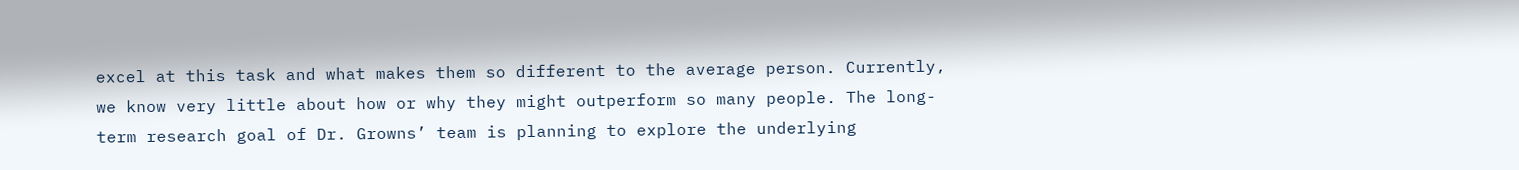excel at this task and what makes them so different to the average person. Currently, we know very little about how or why they might outperform so many people. The long-term research goal of Dr. Growns’ team is planning to explore the underlying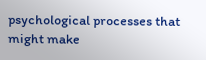psychological processes that might make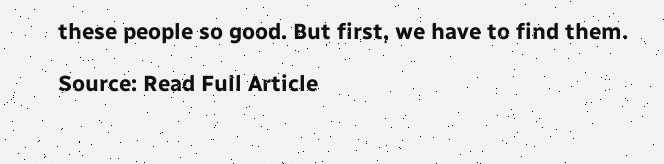these people so good. But first, we have to find them.

Source: Read Full Article